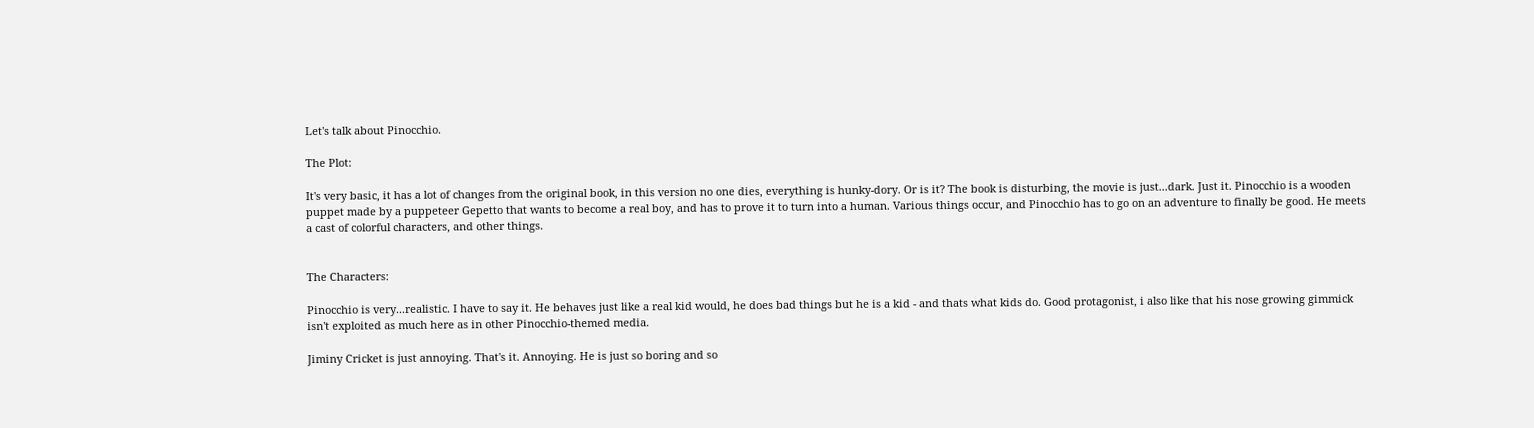Let's talk about Pinocchio.

The Plot:

It's very basic, it has a lot of changes from the original book, in this version no one dies, everything is hunky-dory. Or is it? The book is disturbing, the movie is just...dark. Just it. Pinocchio is a wooden puppet made by a puppeteer Gepetto that wants to become a real boy, and has to prove it to turn into a human. Various things occur, and Pinocchio has to go on an adventure to finally be good. He meets a cast of colorful characters, and other things.


The Characters:

Pinocchio is very...realistic. I have to say it. He behaves just like a real kid would, he does bad things but he is a kid - and thats what kids do. Good protagonist, i also like that his nose growing gimmick isn't exploited as much here as in other Pinocchio-themed media.

Jiminy Cricket is just annoying. That's it. Annoying. He is just so boring and so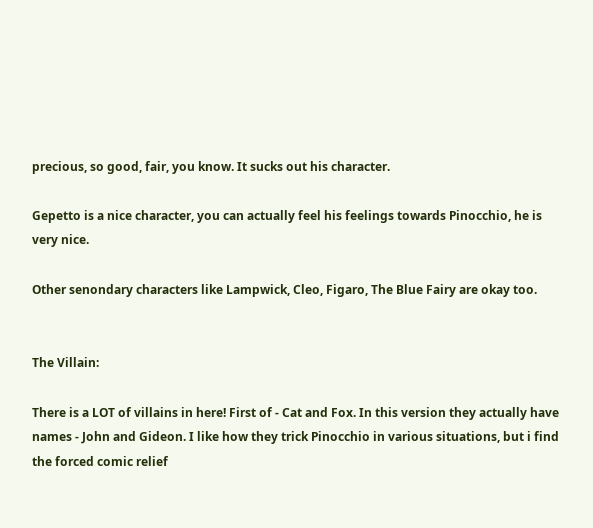precious, so good, fair, you know. It sucks out his character.

Gepetto is a nice character, you can actually feel his feelings towards Pinocchio, he is very nice.

Other senondary characters like Lampwick, Cleo, Figaro, The Blue Fairy are okay too.


The Villain:

There is a LOT of villains in here! First of - Cat and Fox. In this version they actually have names - John and Gideon. I like how they trick Pinocchio in various situations, but i find the forced comic relief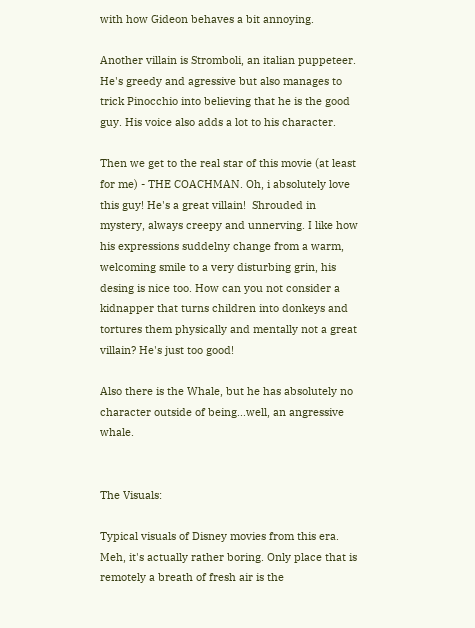with how Gideon behaves a bit annoying.

Another villain is Stromboli, an italian puppeteer. He's greedy and agressive but also manages to trick Pinocchio into believing that he is the good guy. His voice also adds a lot to his character.

Then we get to the real star of this movie (at least for me) - THE COACHMAN. Oh, i absolutely love this guy! He's a great villain!  Shrouded in mystery, always creepy and unnerving. I like how his expressions suddelny change from a warm, welcoming smile to a very disturbing grin, his desing is nice too. How can you not consider a kidnapper that turns children into donkeys and tortures them physically and mentally not a great villain? He's just too good!

Also there is the Whale, but he has absolutely no character outside of being...well, an angressive whale.


The Visuals:

Typical visuals of Disney movies from this era. Meh, it's actually rather boring. Only place that is remotely a breath of fresh air is the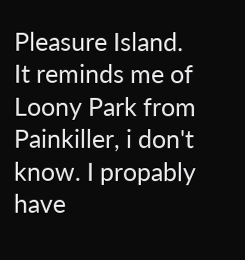Pleasure Island. It reminds me of Loony Park from Painkiller, i don't know. I propably have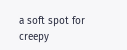a soft spot for creepy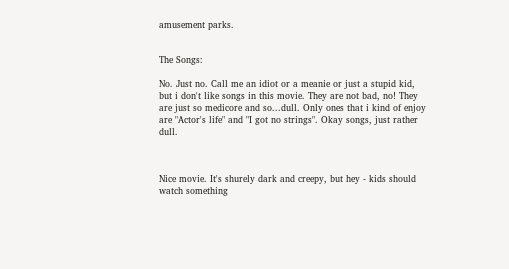amusement parks.


The Songs:

No. Just no. Call me an idiot or a meanie or just a stupid kid, but i don't like songs in this movie. They are not bad, no! They are just so medicore and so...dull. Only ones that i kind of enjoy are "Actor's life" and "I got no strings". Okay songs, just rather dull.



Nice movie. It's shurely dark and creepy, but hey - kids should watch something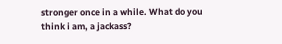stronger once in a while. What do you think i am, a jackass?